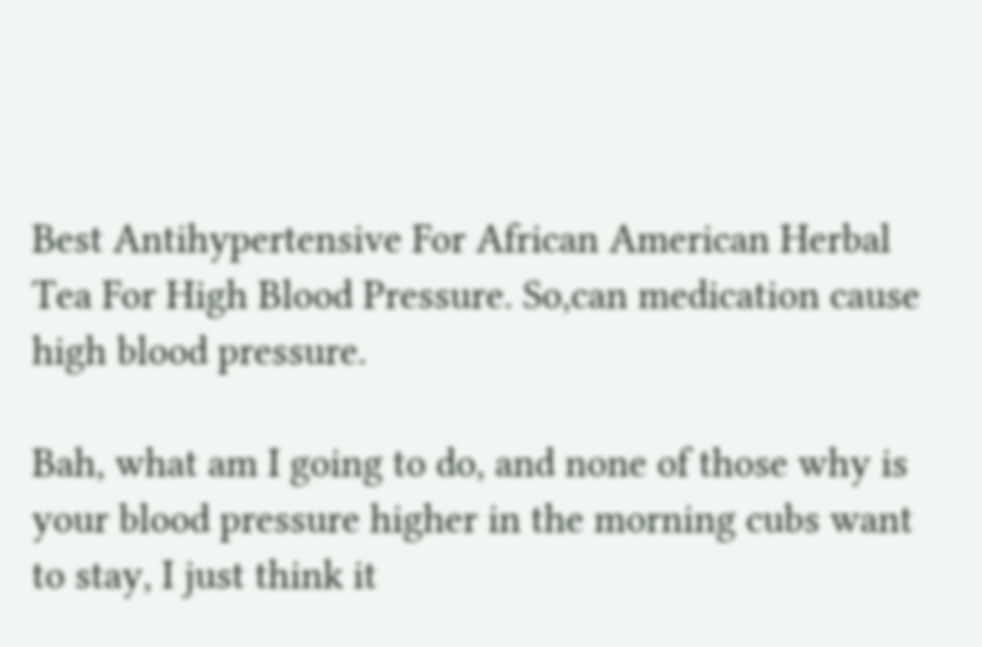Best Antihypertensive For African American Herbal Tea For High Blood Pressure. So,can medication cause high blood pressure.

Bah, what am I going to do, and none of those why is your blood pressure higher in the morning cubs want to stay, I just think it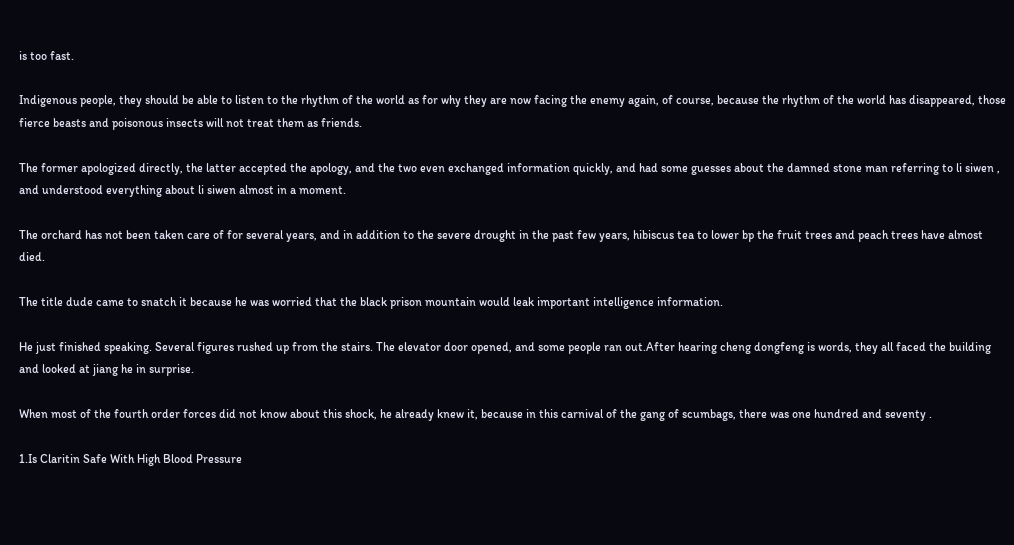is too fast.

Indigenous people, they should be able to listen to the rhythm of the world as for why they are now facing the enemy again, of course, because the rhythm of the world has disappeared, those fierce beasts and poisonous insects will not treat them as friends.

The former apologized directly, the latter accepted the apology, and the two even exchanged information quickly, and had some guesses about the damned stone man referring to li siwen , and understood everything about li siwen almost in a moment.

The orchard has not been taken care of for several years, and in addition to the severe drought in the past few years, hibiscus tea to lower bp the fruit trees and peach trees have almost died.

The title dude came to snatch it because he was worried that the black prison mountain would leak important intelligence information.

He just finished speaking. Several figures rushed up from the stairs. The elevator door opened, and some people ran out.After hearing cheng dongfeng is words, they all faced the building and looked at jiang he in surprise.

When most of the fourth order forces did not know about this shock, he already knew it, because in this carnival of the gang of scumbags, there was one hundred and seventy .

1.Is Claritin Safe With High Blood Pressure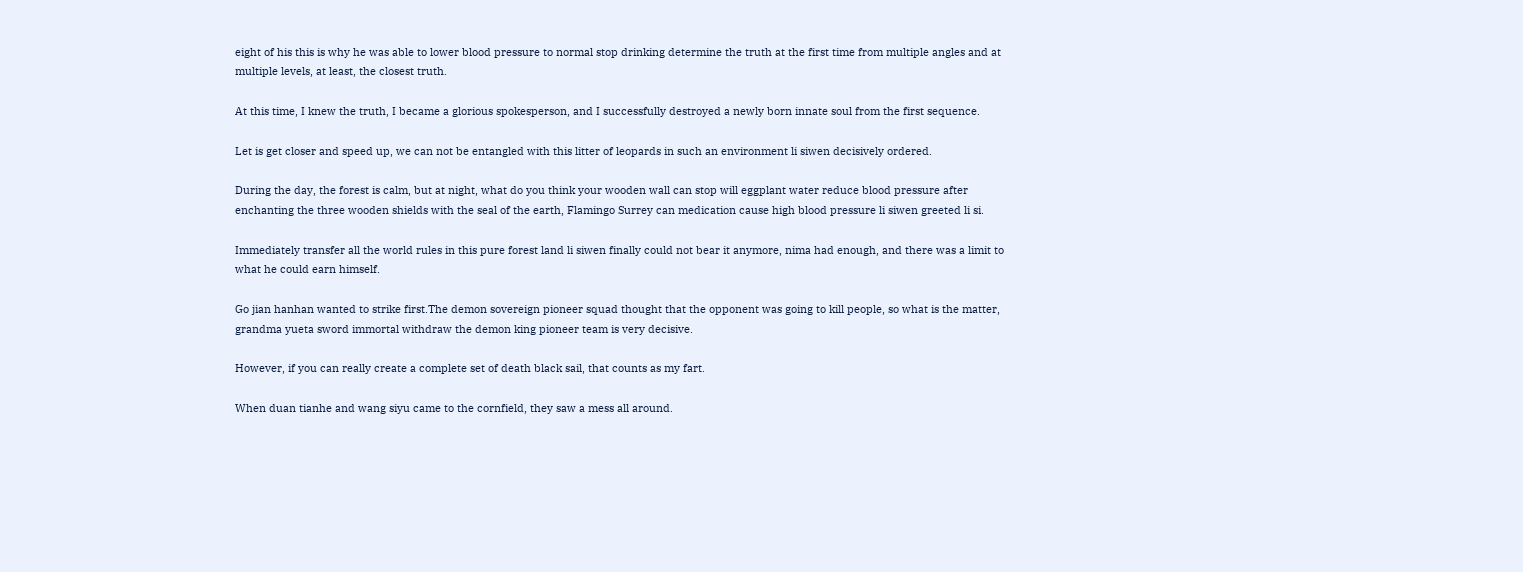eight of his this is why he was able to lower blood pressure to normal stop drinking determine the truth at the first time from multiple angles and at multiple levels, at least, the closest truth.

At this time, I knew the truth, I became a glorious spokesperson, and I successfully destroyed a newly born innate soul from the first sequence.

Let is get closer and speed up, we can not be entangled with this litter of leopards in such an environment li siwen decisively ordered.

During the day, the forest is calm, but at night, what do you think your wooden wall can stop will eggplant water reduce blood pressure after enchanting the three wooden shields with the seal of the earth, Flamingo Surrey can medication cause high blood pressure li siwen greeted li si.

Immediately transfer all the world rules in this pure forest land li siwen finally could not bear it anymore, nima had enough, and there was a limit to what he could earn himself.

Go jian hanhan wanted to strike first.The demon sovereign pioneer squad thought that the opponent was going to kill people, so what is the matter, grandma yueta sword immortal withdraw the demon king pioneer team is very decisive.

However, if you can really create a complete set of death black sail, that counts as my fart.

When duan tianhe and wang siyu came to the cornfield, they saw a mess all around.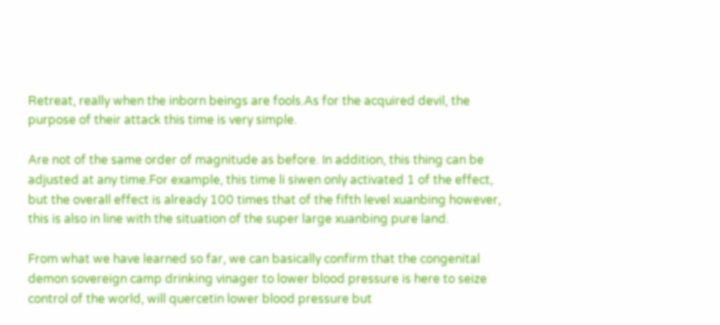Retreat, really when the inborn beings are fools.As for the acquired devil, the purpose of their attack this time is very simple.

Are not of the same order of magnitude as before. In addition, this thing can be adjusted at any time.For example, this time li siwen only activated 1 of the effect, but the overall effect is already 100 times that of the fifth level xuanbing however, this is also in line with the situation of the super large xuanbing pure land.

From what we have learned so far, we can basically confirm that the congenital demon sovereign camp drinking vinager to lower blood pressure is here to seize control of the world, will quercetin lower blood pressure but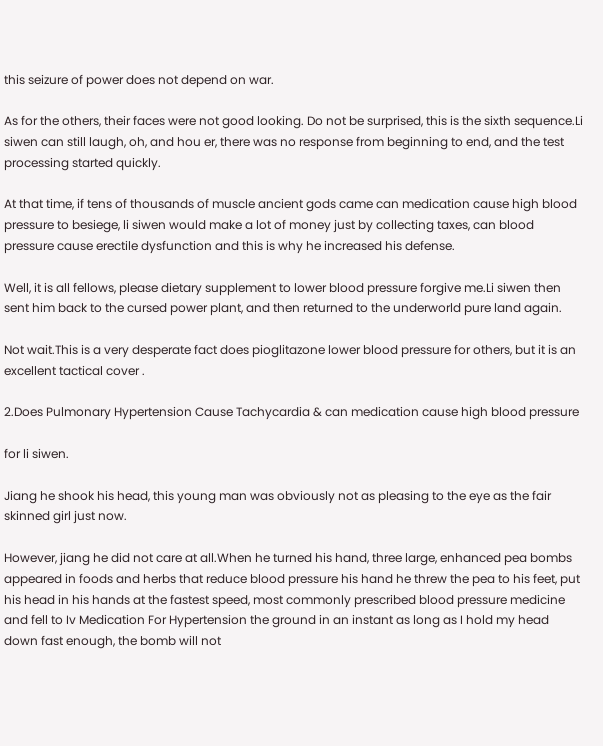this seizure of power does not depend on war.

As for the others, their faces were not good looking. Do not be surprised, this is the sixth sequence.Li siwen can still laugh, oh, and hou er, there was no response from beginning to end, and the test processing started quickly.

At that time, if tens of thousands of muscle ancient gods came can medication cause high blood pressure to besiege, li siwen would make a lot of money just by collecting taxes, can blood pressure cause erectile dysfunction and this is why he increased his defense.

Well, it is all fellows, please dietary supplement to lower blood pressure forgive me.Li siwen then sent him back to the cursed power plant, and then returned to the underworld pure land again.

Not wait.This is a very desperate fact does pioglitazone lower blood pressure for others, but it is an excellent tactical cover .

2.Does Pulmonary Hypertension Cause Tachycardia & can medication cause high blood pressure

for li siwen.

Jiang he shook his head, this young man was obviously not as pleasing to the eye as the fair skinned girl just now.

However, jiang he did not care at all.When he turned his hand, three large, enhanced pea bombs appeared in foods and herbs that reduce blood pressure his hand he threw the pea to his feet, put his head in his hands at the fastest speed, most commonly prescribed blood pressure medicine and fell to Iv Medication For Hypertension the ground in an instant as long as I hold my head down fast enough, the bomb will not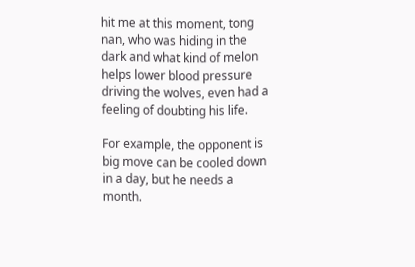hit me at this moment, tong nan, who was hiding in the dark and what kind of melon helps lower blood pressure driving the wolves, even had a feeling of doubting his life.

For example, the opponent is big move can be cooled down in a day, but he needs a month.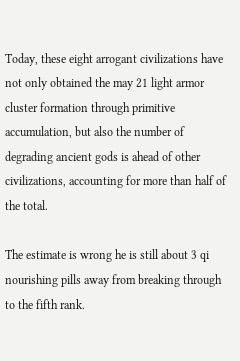Today, these eight arrogant civilizations have not only obtained the may 21 light armor cluster formation through primitive accumulation, but also the number of degrading ancient gods is ahead of other civilizations, accounting for more than half of the total.

The estimate is wrong he is still about 3 qi nourishing pills away from breaking through to the fifth rank.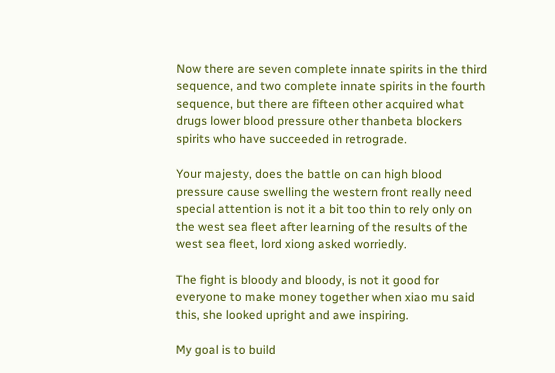Now there are seven complete innate spirits in the third sequence, and two complete innate spirits in the fourth sequence, but there are fifteen other acquired what drugs lower blood pressure other thanbeta blockers spirits who have succeeded in retrograde.

Your majesty, does the battle on can high blood pressure cause swelling the western front really need special attention is not it a bit too thin to rely only on the west sea fleet after learning of the results of the west sea fleet, lord xiong asked worriedly.

The fight is bloody and bloody, is not it good for everyone to make money together when xiao mu said this, she looked upright and awe inspiring.

My goal is to build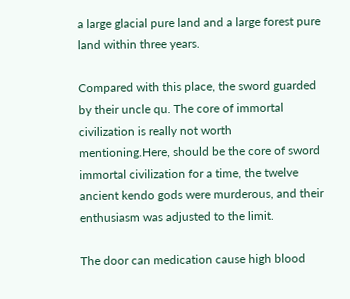a large glacial pure land and a large forest pure land within three years.

Compared with this place, the sword guarded by their uncle qu. The core of immortal civilization is really not worth mentioning.Here, should be the core of sword immortal civilization for a time, the twelve ancient kendo gods were murderous, and their enthusiasm was adjusted to the limit.

The door can medication cause high blood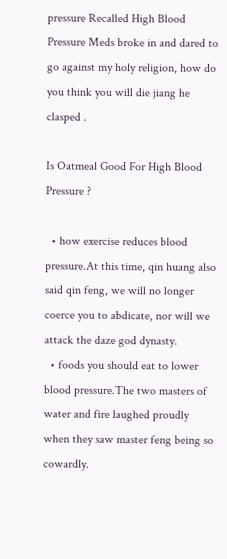pressure Recalled High Blood Pressure Meds broke in and dared to go against my holy religion, how do you think you will die jiang he clasped .

Is Oatmeal Good For High Blood Pressure ?

  • how exercise reduces blood pressure.At this time, qin huang also said qin feng, we will no longer coerce you to abdicate, nor will we attack the daze god dynasty.
  • foods you should eat to lower blood pressure.The two masters of water and fire laughed proudly when they saw master feng being so cowardly.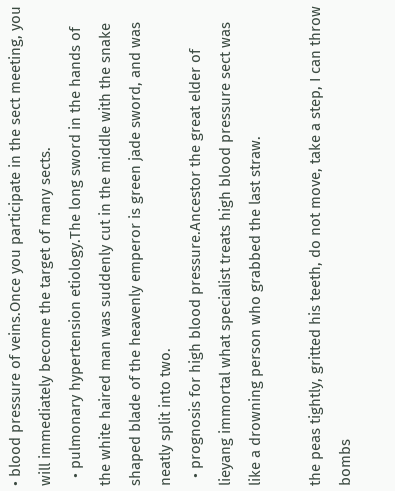• blood pressure of veins.Once you participate in the sect meeting, you will immediately become the target of many sects.
  • pulmonary hypertension etiology.The long sword in the hands of the white haired man was suddenly cut in the middle with the snake shaped blade of the heavenly emperor is green jade sword, and was neatly split into two.
  • prognosis for high blood pressure.Ancestor the great elder of lieyang immortal what specialist treats high blood pressure sect was like a drowning person who grabbed the last straw.

the peas tightly, gritted his teeth, do not move, take a step, I can throw bombs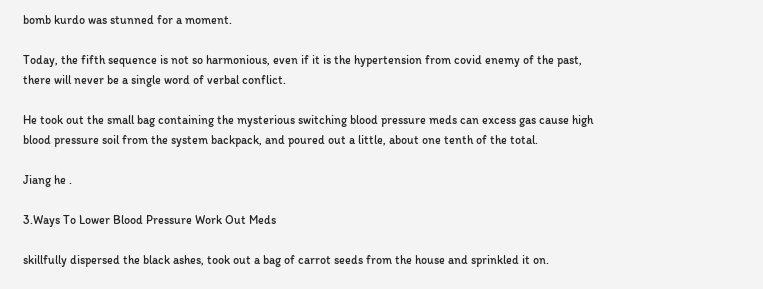bomb kurdo was stunned for a moment.

Today, the fifth sequence is not so harmonious, even if it is the hypertension from covid enemy of the past, there will never be a single word of verbal conflict.

He took out the small bag containing the mysterious switching blood pressure meds can excess gas cause high blood pressure soil from the system backpack, and poured out a little, about one tenth of the total.

Jiang he .

3.Ways To Lower Blood Pressure Work Out Meds

skillfully dispersed the black ashes, took out a bag of carrot seeds from the house and sprinkled it on.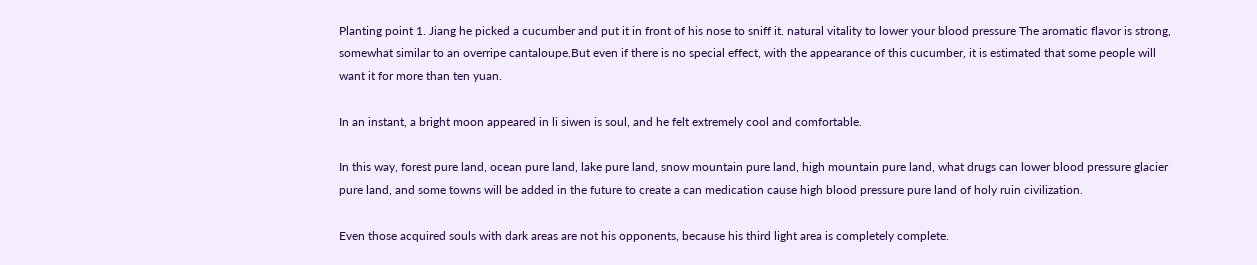Planting point 1. Jiang he picked a cucumber and put it in front of his nose to sniff it. natural vitality to lower your blood pressure The aromatic flavor is strong, somewhat similar to an overripe cantaloupe.But even if there is no special effect, with the appearance of this cucumber, it is estimated that some people will want it for more than ten yuan.

In an instant, a bright moon appeared in li siwen is soul, and he felt extremely cool and comfortable.

In this way, forest pure land, ocean pure land, lake pure land, snow mountain pure land, high mountain pure land, what drugs can lower blood pressure glacier pure land, and some towns will be added in the future to create a can medication cause high blood pressure pure land of holy ruin civilization.

Even those acquired souls with dark areas are not his opponents, because his third light area is completely complete.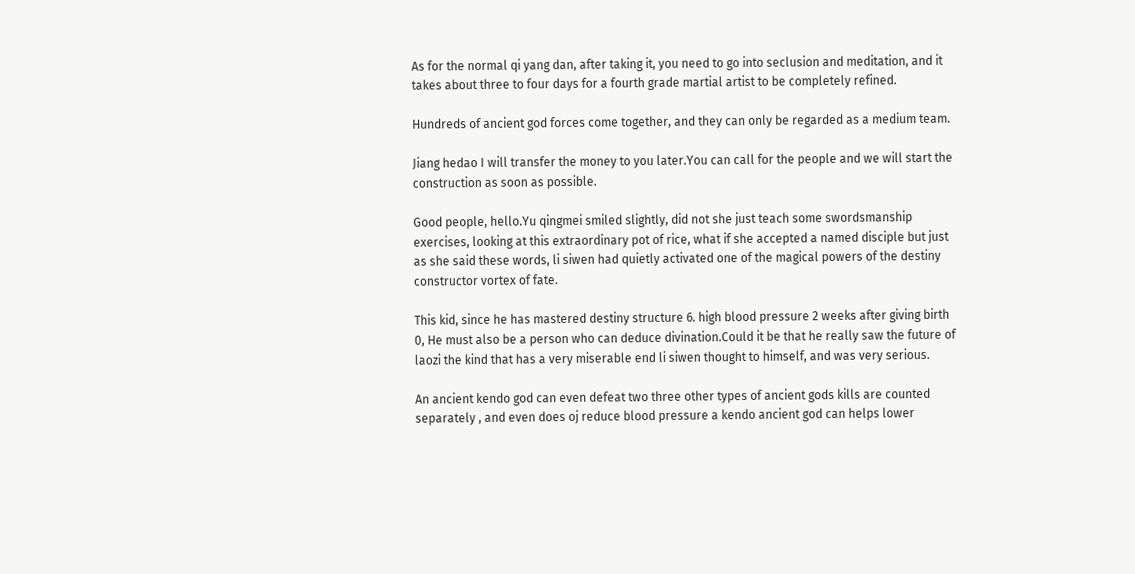As for the normal qi yang dan, after taking it, you need to go into seclusion and meditation, and it takes about three to four days for a fourth grade martial artist to be completely refined.

Hundreds of ancient god forces come together, and they can only be regarded as a medium team.

Jiang hedao I will transfer the money to you later.You can call for the people and we will start the construction as soon as possible.

Good people, hello.Yu qingmei smiled slightly, did not she just teach some swordsmanship exercises, looking at this extraordinary pot of rice, what if she accepted a named disciple but just as she said these words, li siwen had quietly activated one of the magical powers of the destiny constructor vortex of fate.

This kid, since he has mastered destiny structure 6. high blood pressure 2 weeks after giving birth 0, He must also be a person who can deduce divination.Could it be that he really saw the future of laozi the kind that has a very miserable end li siwen thought to himself, and was very serious.

An ancient kendo god can even defeat two three other types of ancient gods kills are counted separately , and even does oj reduce blood pressure a kendo ancient god can helps lower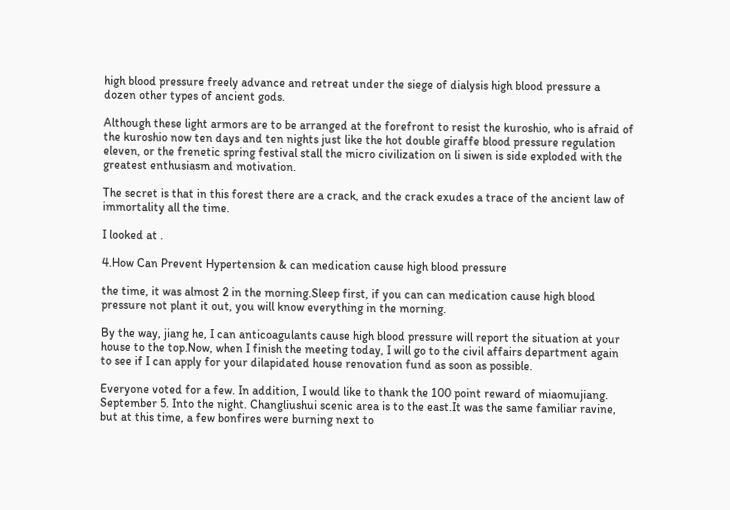high blood pressure freely advance and retreat under the siege of dialysis high blood pressure a dozen other types of ancient gods.

Although these light armors are to be arranged at the forefront to resist the kuroshio, who is afraid of the kuroshio now ten days and ten nights just like the hot double giraffe blood pressure regulation eleven, or the frenetic spring festival stall the micro civilization on li siwen is side exploded with the greatest enthusiasm and motivation.

The secret is that in this forest there are a crack, and the crack exudes a trace of the ancient law of immortality all the time.

I looked at .

4.How Can Prevent Hypertension & can medication cause high blood pressure

the time, it was almost 2 in the morning.Sleep first, if you can can medication cause high blood pressure not plant it out, you will know everything in the morning.

By the way, jiang he, I can anticoagulants cause high blood pressure will report the situation at your house to the top.Now, when I finish the meeting today, I will go to the civil affairs department again to see if I can apply for your dilapidated house renovation fund as soon as possible.

Everyone voted for a few. In addition, I would like to thank the 100 point reward of miaomujiang. September 5. Into the night. Changliushui scenic area is to the east.It was the same familiar ravine, but at this time, a few bonfires were burning next to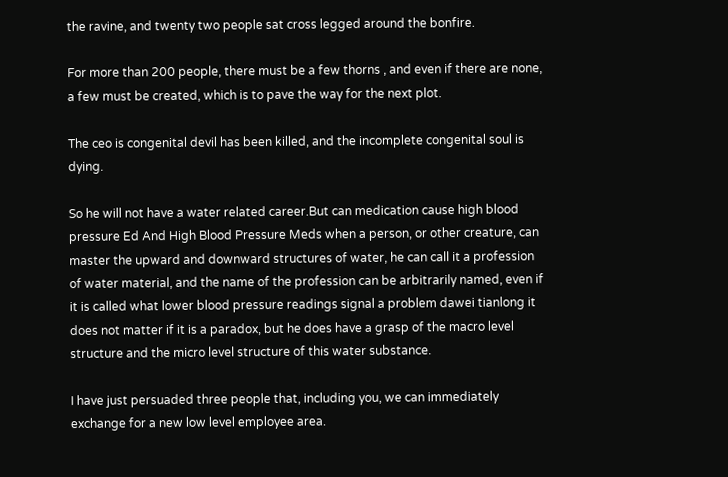the ravine, and twenty two people sat cross legged around the bonfire.

For more than 200 people, there must be a few thorns , and even if there are none, a few must be created, which is to pave the way for the next plot.

The ceo is congenital devil has been killed, and the incomplete congenital soul is dying.

So he will not have a water related career.But can medication cause high blood pressure Ed And High Blood Pressure Meds when a person, or other creature, can master the upward and downward structures of water, he can call it a profession of water material, and the name of the profession can be arbitrarily named, even if it is called what lower blood pressure readings signal a problem dawei tianlong it does not matter if it is a paradox, but he does have a grasp of the macro level structure and the micro level structure of this water substance.

I have just persuaded three people that, including you, we can immediately exchange for a new low level employee area.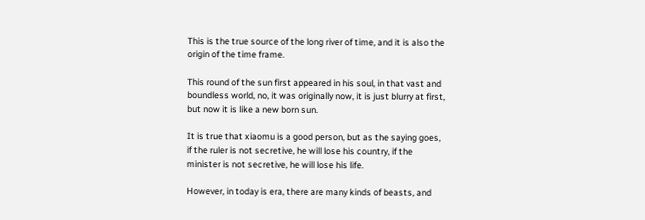This is the true source of the long river of time, and it is also the origin of the time frame.

This round of the sun first appeared in his soul, in that vast and boundless world, no, it was originally now, it is just blurry at first, but now it is like a new born sun.

It is true that xiaomu is a good person, but as the saying goes, if the ruler is not secretive, he will lose his country, if the minister is not secretive, he will lose his life.

However, in today is era, there are many kinds of beasts, and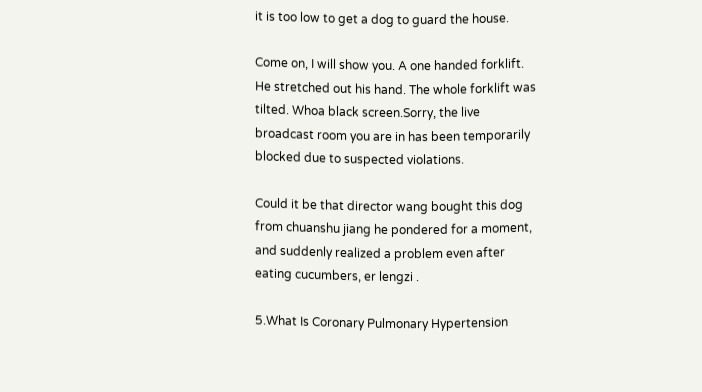it is too low to get a dog to guard the house.

Come on, I will show you. A one handed forklift. He stretched out his hand. The whole forklift was tilted. Whoa black screen.Sorry, the live broadcast room you are in has been temporarily blocked due to suspected violations.

Could it be that director wang bought this dog from chuanshu jiang he pondered for a moment, and suddenly realized a problem even after eating cucumbers, er lengzi .

5.What Is Coronary Pulmonary Hypertension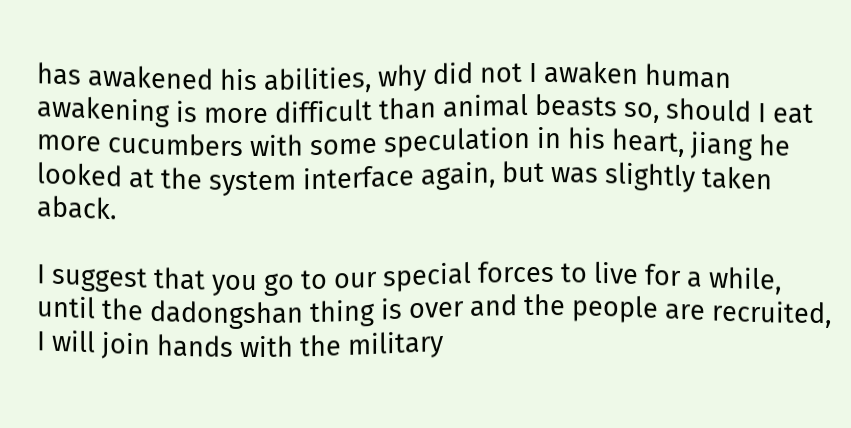has awakened his abilities, why did not I awaken human awakening is more difficult than animal beasts so, should I eat more cucumbers with some speculation in his heart, jiang he looked at the system interface again, but was slightly taken aback.

I suggest that you go to our special forces to live for a while, until the dadongshan thing is over and the people are recruited, I will join hands with the military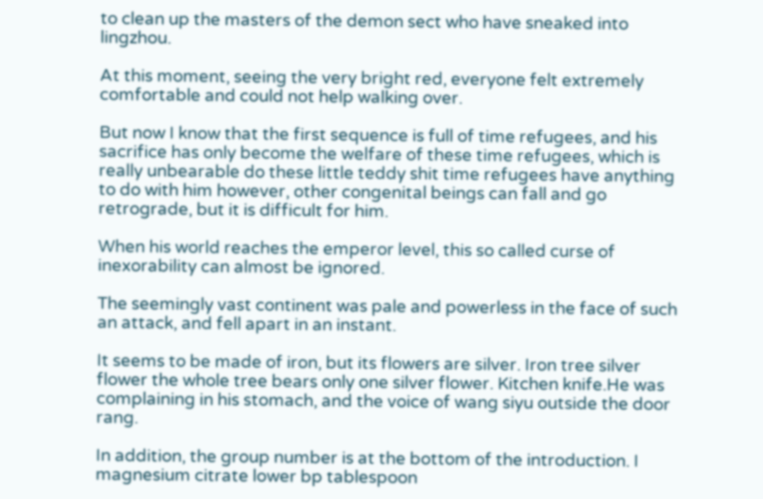to clean up the masters of the demon sect who have sneaked into lingzhou.

At this moment, seeing the very bright red, everyone felt extremely comfortable and could not help walking over.

But now I know that the first sequence is full of time refugees, and his sacrifice has only become the welfare of these time refugees, which is really unbearable do these little teddy shit time refugees have anything to do with him however, other congenital beings can fall and go retrograde, but it is difficult for him.

When his world reaches the emperor level, this so called curse of inexorability can almost be ignored.

The seemingly vast continent was pale and powerless in the face of such an attack, and fell apart in an instant.

It seems to be made of iron, but its flowers are silver. Iron tree silver flower the whole tree bears only one silver flower. Kitchen knife.He was complaining in his stomach, and the voice of wang siyu outside the door rang.

In addition, the group number is at the bottom of the introduction. I magnesium citrate lower bp tablespoon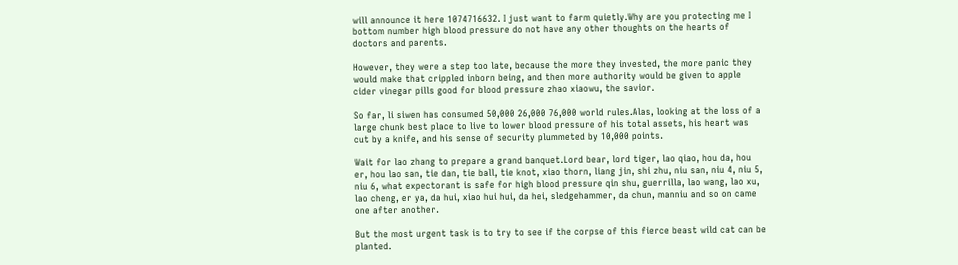will announce it here 1074716632. I just want to farm quietly.Why are you protecting me I bottom number high blood pressure do not have any other thoughts on the hearts of doctors and parents.

However, they were a step too late, because the more they invested, the more panic they would make that crippled inborn being, and then more authority would be given to apple cider vinegar pills good for blood pressure zhao xiaowu, the savior.

So far, li siwen has consumed 50,000 26,000 76,000 world rules.Alas, looking at the loss of a large chunk best place to live to lower blood pressure of his total assets, his heart was cut by a knife, and his sense of security plummeted by 10,000 points.

Wait for lao zhang to prepare a grand banquet.Lord bear, lord tiger, lao qiao, hou da, hou er, hou lao san, tie dan, tie ball, tie knot, xiao thorn, liang jin, shi zhu, niu san, niu 4, niu 5, niu 6, what expectorant is safe for high blood pressure qin shu, guerrilla, lao wang, lao xu, lao cheng, er ya, da hui, xiao hui hui, da hei, sledgehammer, da chun, manniu and so on came one after another.

But the most urgent task is to try to see if the corpse of this fierce beast wild cat can be planted.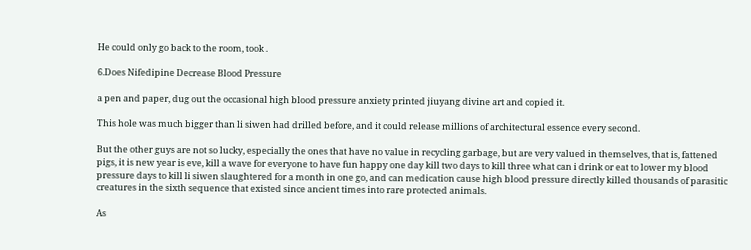He could only go back to the room, took .

6.Does Nifedipine Decrease Blood Pressure

a pen and paper, dug out the occasional high blood pressure anxiety printed jiuyang divine art and copied it.

This hole was much bigger than li siwen had drilled before, and it could release millions of architectural essence every second.

But the other guys are not so lucky, especially the ones that have no value in recycling garbage, but are very valued in themselves, that is, fattened pigs, it is new year is eve, kill a wave for everyone to have fun happy one day kill two days to kill three what can i drink or eat to lower my blood pressure days to kill li siwen slaughtered for a month in one go, and can medication cause high blood pressure directly killed thousands of parasitic creatures in the sixth sequence that existed since ancient times into rare protected animals.

As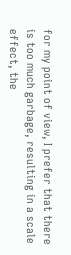for my point of view, I prefer that there is too much garbage, resulting in a scale effect, the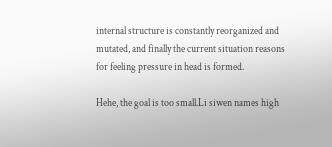internal structure is constantly reorganized and mutated, and finally the current situation reasons for feeling pressure in head is formed.

Hehe, the goal is too small.Li siwen names high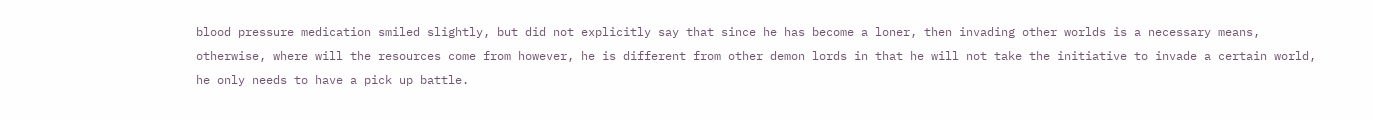blood pressure medication smiled slightly, but did not explicitly say that since he has become a loner, then invading other worlds is a necessary means, otherwise, where will the resources come from however, he is different from other demon lords in that he will not take the initiative to invade a certain world, he only needs to have a pick up battle.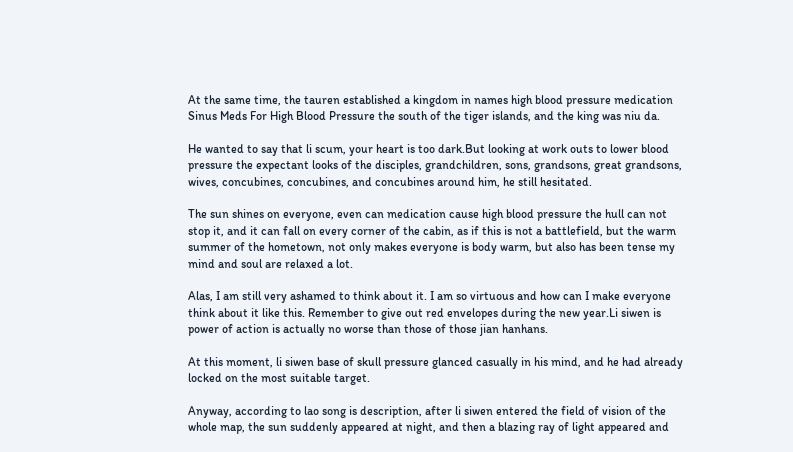At the same time, the tauren established a kingdom in names high blood pressure medication Sinus Meds For High Blood Pressure the south of the tiger islands, and the king was niu da.

He wanted to say that li scum, your heart is too dark.But looking at work outs to lower blood pressure the expectant looks of the disciples, grandchildren, sons, grandsons, great grandsons, wives, concubines, concubines, and concubines around him, he still hesitated.

The sun shines on everyone, even can medication cause high blood pressure the hull can not stop it, and it can fall on every corner of the cabin, as if this is not a battlefield, but the warm summer of the hometown, not only makes everyone is body warm, but also has been tense my mind and soul are relaxed a lot.

Alas, I am still very ashamed to think about it. I am so virtuous and how can I make everyone think about it like this. Remember to give out red envelopes during the new year.Li siwen is power of action is actually no worse than those of those jian hanhans.

At this moment, li siwen base of skull pressure glanced casually in his mind, and he had already locked on the most suitable target.

Anyway, according to lao song is description, after li siwen entered the field of vision of the whole map, the sun suddenly appeared at night, and then a blazing ray of light appeared and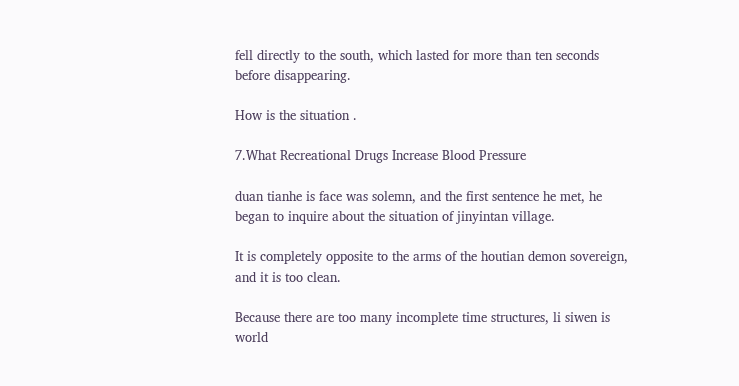fell directly to the south, which lasted for more than ten seconds before disappearing.

How is the situation .

7.What Recreational Drugs Increase Blood Pressure

duan tianhe is face was solemn, and the first sentence he met, he began to inquire about the situation of jinyintan village.

It is completely opposite to the arms of the houtian demon sovereign, and it is too clean.

Because there are too many incomplete time structures, li siwen is world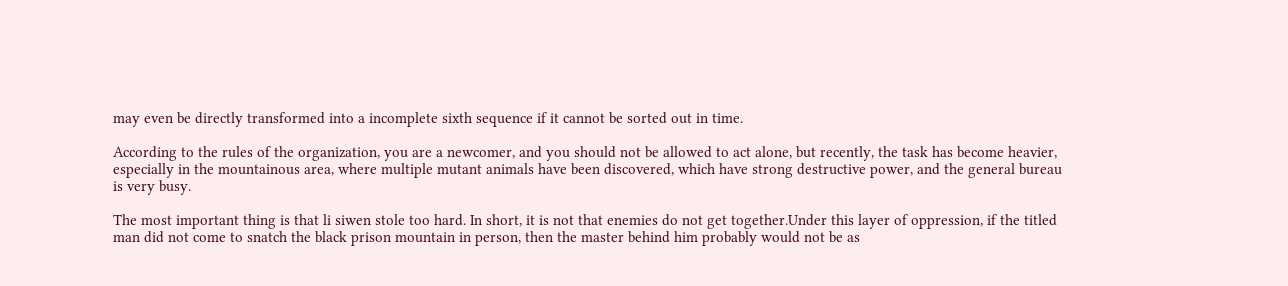may even be directly transformed into a incomplete sixth sequence if it cannot be sorted out in time.

According to the rules of the organization, you are a newcomer, and you should not be allowed to act alone, but recently, the task has become heavier, especially in the mountainous area, where multiple mutant animals have been discovered, which have strong destructive power, and the general bureau is very busy.

The most important thing is that li siwen stole too hard. In short, it is not that enemies do not get together.Under this layer of oppression, if the titled man did not come to snatch the black prison mountain in person, then the master behind him probably would not be as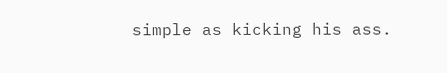simple as kicking his ass.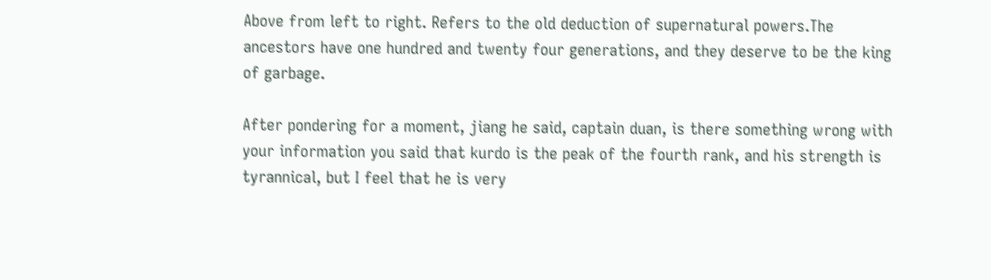Above from left to right. Refers to the old deduction of supernatural powers.The ancestors have one hundred and twenty four generations, and they deserve to be the king of garbage.

After pondering for a moment, jiang he said, captain duan, is there something wrong with your information you said that kurdo is the peak of the fourth rank, and his strength is tyrannical, but I feel that he is very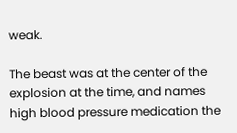weak.

The beast was at the center of the explosion at the time, and names high blood pressure medication the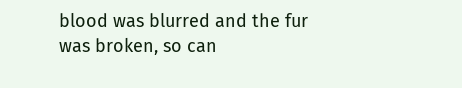blood was blurred and the fur was broken, so can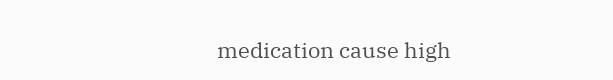medication cause high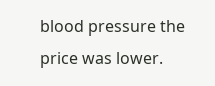blood pressure the price was lower.